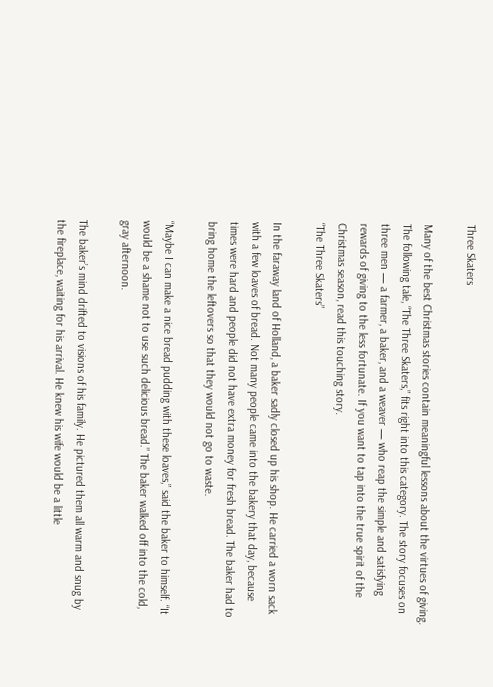Three Skaters

Many of the best Christmas stories contain meaningful lessons about the virtues of giving. The following tale, “The Three Skaters,” fits right into this category. The story focuses on three men — a farmer, a baker, and a weaver — who reap the simple and satisfying rewards of giving to the less fortunate. If you want to tap into the true spirit of the Christmas season, read this touching story.
“The Three Skaters”

In the faraway land of Holland, a baker sadly closed up his shop. He carried a worn sack with a few loaves of bread. Not many people came into the bakery that day, because times were hard and people did not have extra money for fresh bread. The baker had to bring home the leftovers so that they would not go to waste.

“Maybe I can make a nice bread pudding with these loaves,” said the baker to himself. “It would be a shame not to use such delicious bread.” The baker walked off into the cold, gray afternoon.

The baker’s mind drifted to visions of his family. He pictured them all warm and snug by the fireplace, waiting for his arrival. He knew his wife would be a little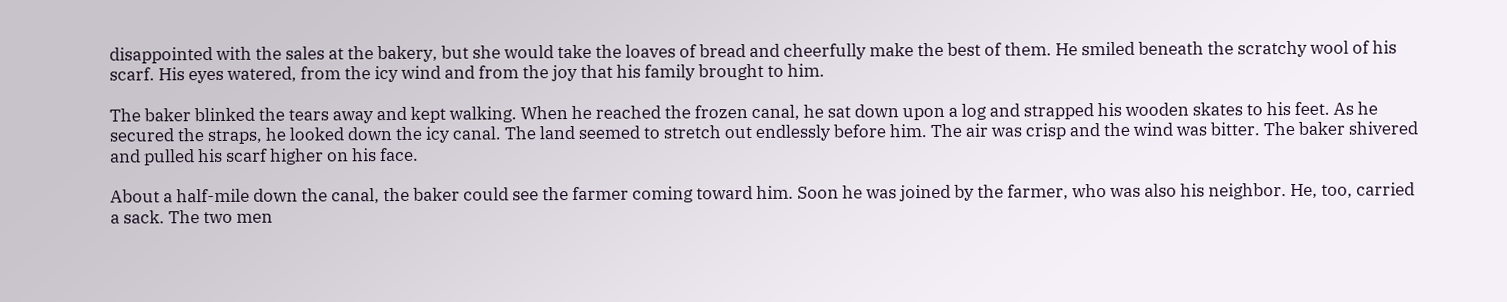disappointed with the sales at the bakery, but she would take the loaves of bread and cheerfully make the best of them. He smiled beneath the scratchy wool of his scarf. His eyes watered, from the icy wind and from the joy that his family brought to him.

The baker blinked the tears away and kept walking. When he reached the frozen canal, he sat down upon a log and strapped his wooden skates to his feet. As he secured the straps, he looked down the icy canal. The land seemed to stretch out endlessly before him. The air was crisp and the wind was bitter. The baker shivered and pulled his scarf higher on his face.

About a half-mile down the canal, the baker could see the farmer coming toward him. Soon he was joined by the farmer, who was also his neighbor. He, too, carried a sack. The two men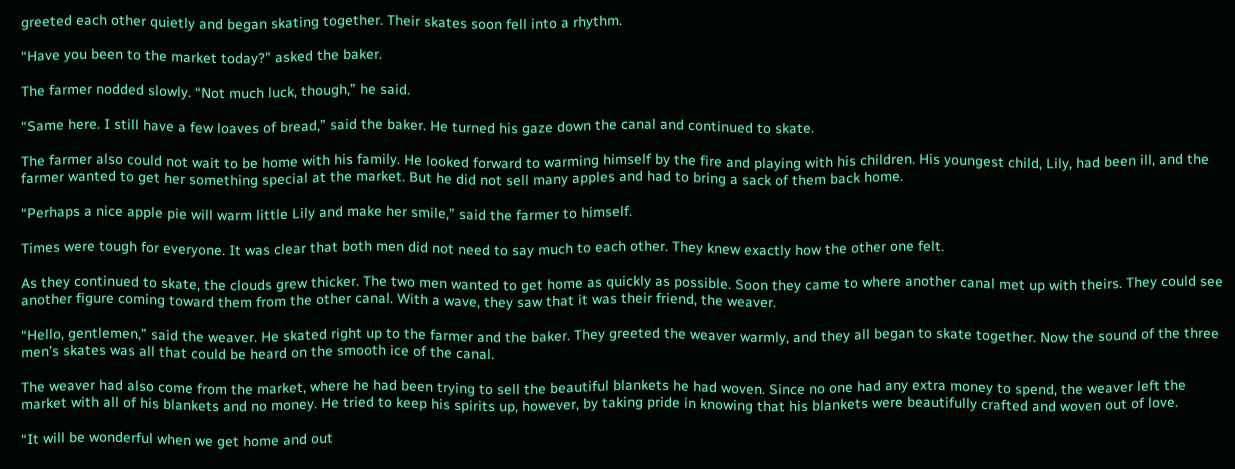greeted each other quietly and began skating together. Their skates soon fell into a rhythm.

“Have you been to the market today?” asked the baker.

The farmer nodded slowly. “Not much luck, though,” he said.

“Same here. I still have a few loaves of bread,” said the baker. He turned his gaze down the canal and continued to skate.

The farmer also could not wait to be home with his family. He looked forward to warming himself by the fire and playing with his children. His youngest child, Lily, had been ill, and the farmer wanted to get her something special at the market. But he did not sell many apples and had to bring a sack of them back home.

“Perhaps a nice apple pie will warm little Lily and make her smile,” said the farmer to himself.

Times were tough for everyone. It was clear that both men did not need to say much to each other. They knew exactly how the other one felt.

As they continued to skate, the clouds grew thicker. The two men wanted to get home as quickly as possible. Soon they came to where another canal met up with theirs. They could see another figure coming toward them from the other canal. With a wave, they saw that it was their friend, the weaver.

“Hello, gentlemen,” said the weaver. He skated right up to the farmer and the baker. They greeted the weaver warmly, and they all began to skate together. Now the sound of the three men’s skates was all that could be heard on the smooth ice of the canal.

The weaver had also come from the market, where he had been trying to sell the beautiful blankets he had woven. Since no one had any extra money to spend, the weaver left the market with all of his blankets and no money. He tried to keep his spirits up, however, by taking pride in knowing that his blankets were beautifully crafted and woven out of love.

“It will be wonderful when we get home and out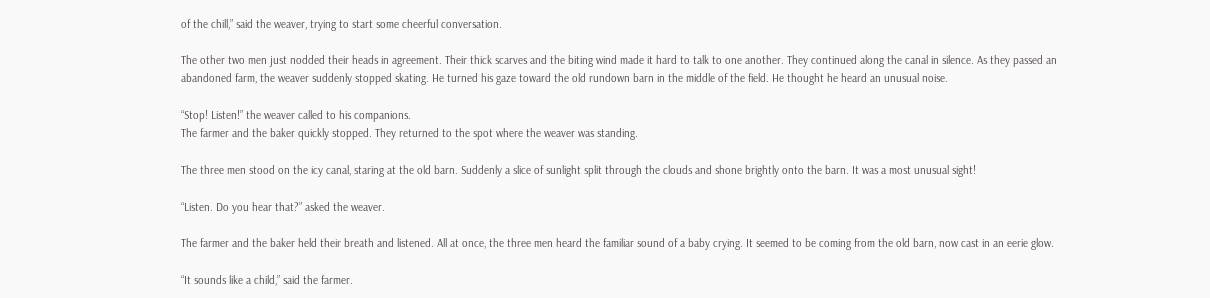of the chill,” said the weaver, trying to start some cheerful conversation.

The other two men just nodded their heads in agreement. Their thick scarves and the biting wind made it hard to talk to one another. They continued along the canal in silence. As they passed an abandoned farm, the weaver suddenly stopped skating. He turned his gaze toward the old rundown barn in the middle of the field. He thought he heard an unusual noise.

“Stop! Listen!” the weaver called to his companions.
The farmer and the baker quickly stopped. They returned to the spot where the weaver was standing.

The three men stood on the icy canal, staring at the old barn. Suddenly a slice of sunlight split through the clouds and shone brightly onto the barn. It was a most unusual sight!

“Listen. Do you hear that?” asked the weaver.

The farmer and the baker held their breath and listened. All at once, the three men heard the familiar sound of a baby crying. It seemed to be coming from the old barn, now cast in an eerie glow.

“It sounds like a child,” said the farmer.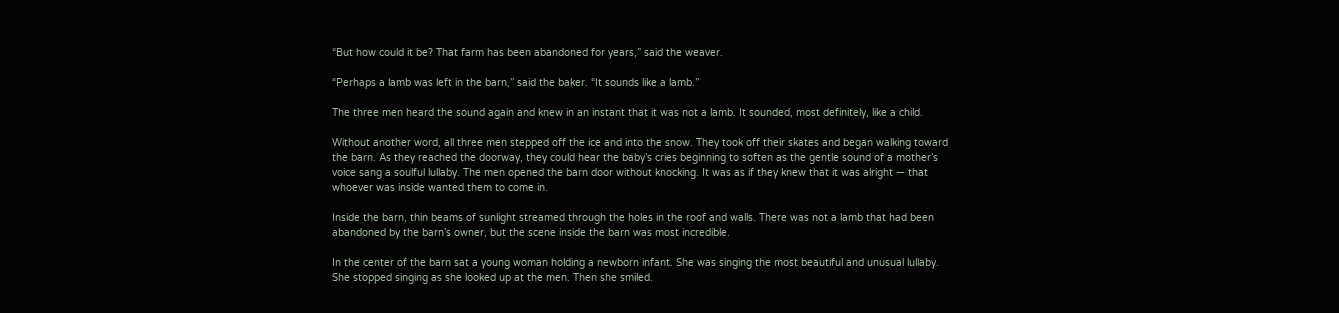“But how could it be? That farm has been abandoned for years,” said the weaver.

“Perhaps a lamb was left in the barn,” said the baker. “It sounds like a lamb.”

The three men heard the sound again and knew in an instant that it was not a lamb. It sounded, most definitely, like a child.

Without another word, all three men stepped off the ice and into the snow. They took off their skates and began walking toward the barn. As they reached the doorway, they could hear the baby’s cries beginning to soften as the gentle sound of a mother’s voice sang a soulful lullaby. The men opened the barn door without knocking. It was as if they knew that it was alright — that whoever was inside wanted them to come in.

Inside the barn, thin beams of sunlight streamed through the holes in the roof and walls. There was not a lamb that had been abandoned by the barn’s owner, but the scene inside the barn was most incredible.

In the center of the barn sat a young woman holding a newborn infant. She was singing the most beautiful and unusual lullaby. She stopped singing as she looked up at the men. Then she smiled.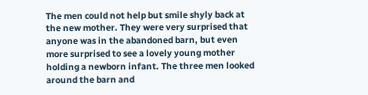The men could not help but smile shyly back at the new mother. They were very surprised that anyone was in the abandoned barn, but even more surprised to see a lovely young mother holding a newborn infant. The three men looked around the barn and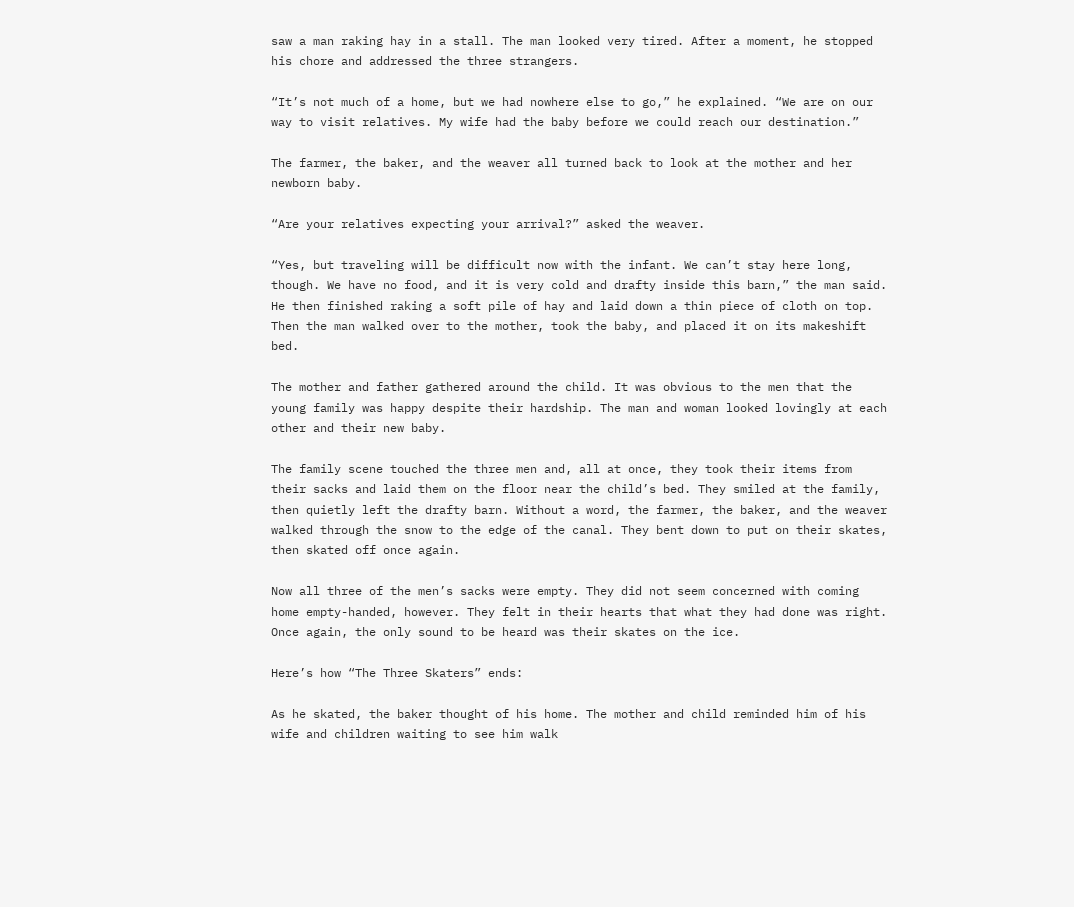saw a man raking hay in a stall. The man looked very tired. After a moment, he stopped his chore and addressed the three strangers.

“It’s not much of a home, but we had nowhere else to go,” he explained. “We are on our way to visit relatives. My wife had the baby before we could reach our destination.”

The farmer, the baker, and the weaver all turned back to look at the mother and her newborn baby.

“Are your relatives expecting your arrival?” asked the weaver.

“Yes, but traveling will be difficult now with the infant. We can’t stay here long, though. We have no food, and it is very cold and drafty inside this barn,” the man said. He then finished raking a soft pile of hay and laid down a thin piece of cloth on top. Then the man walked over to the mother, took the baby, and placed it on its makeshift bed.

The mother and father gathered around the child. It was obvious to the men that the young family was happy despite their hardship. The man and woman looked lovingly at each other and their new baby.

The family scene touched the three men and, all at once, they took their items from their sacks and laid them on the floor near the child’s bed. They smiled at the family, then quietly left the drafty barn. Without a word, the farmer, the baker, and the weaver walked through the snow to the edge of the canal. They bent down to put on their skates, then skated off once again.

Now all three of the men’s sacks were empty. They did not seem concerned with coming home empty-handed, however. They felt in their hearts that what they had done was right. Once again, the only sound to be heard was their skates on the ice.

Here’s how “The Three Skaters” ends:

As he skated, the baker thought of his home. The mother and child reminded him of his wife and children waiting to see him walk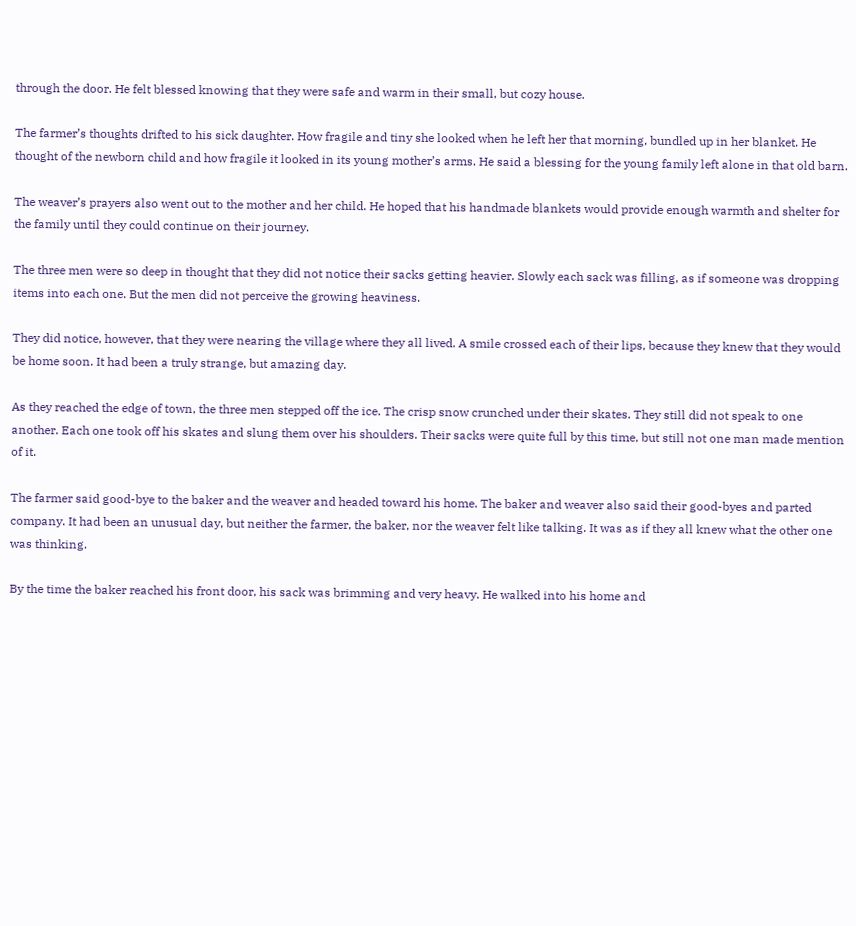through the door. He felt blessed knowing that they were safe and warm in their small, but cozy house.

The farmer’s thoughts drifted to his sick daughter. How fragile and tiny she looked when he left her that morning, bundled up in her blanket. He thought of the newborn child and how fragile it looked in its young mother’s arms. He said a blessing for the young family left alone in that old barn.

The weaver’s prayers also went out to the mother and her child. He hoped that his handmade blankets would provide enough warmth and shelter for the family until they could continue on their journey.

The three men were so deep in thought that they did not notice their sacks getting heavier. Slowly each sack was filling, as if someone was dropping items into each one. But the men did not perceive the growing heaviness.

They did notice, however, that they were nearing the village where they all lived. A smile crossed each of their lips, because they knew that they would be home soon. It had been a truly strange, but amazing day.

As they reached the edge of town, the three men stepped off the ice. The crisp snow crunched under their skates. They still did not speak to one another. Each one took off his skates and slung them over his shoulders. Their sacks were quite full by this time, but still not one man made mention of it.

The farmer said good-bye to the baker and the weaver and headed toward his home. The baker and weaver also said their good-byes and parted company. It had been an unusual day, but neither the farmer, the baker, nor the weaver felt like talking. It was as if they all knew what the other one was thinking.

By the time the baker reached his front door, his sack was brimming and very heavy. He walked into his home and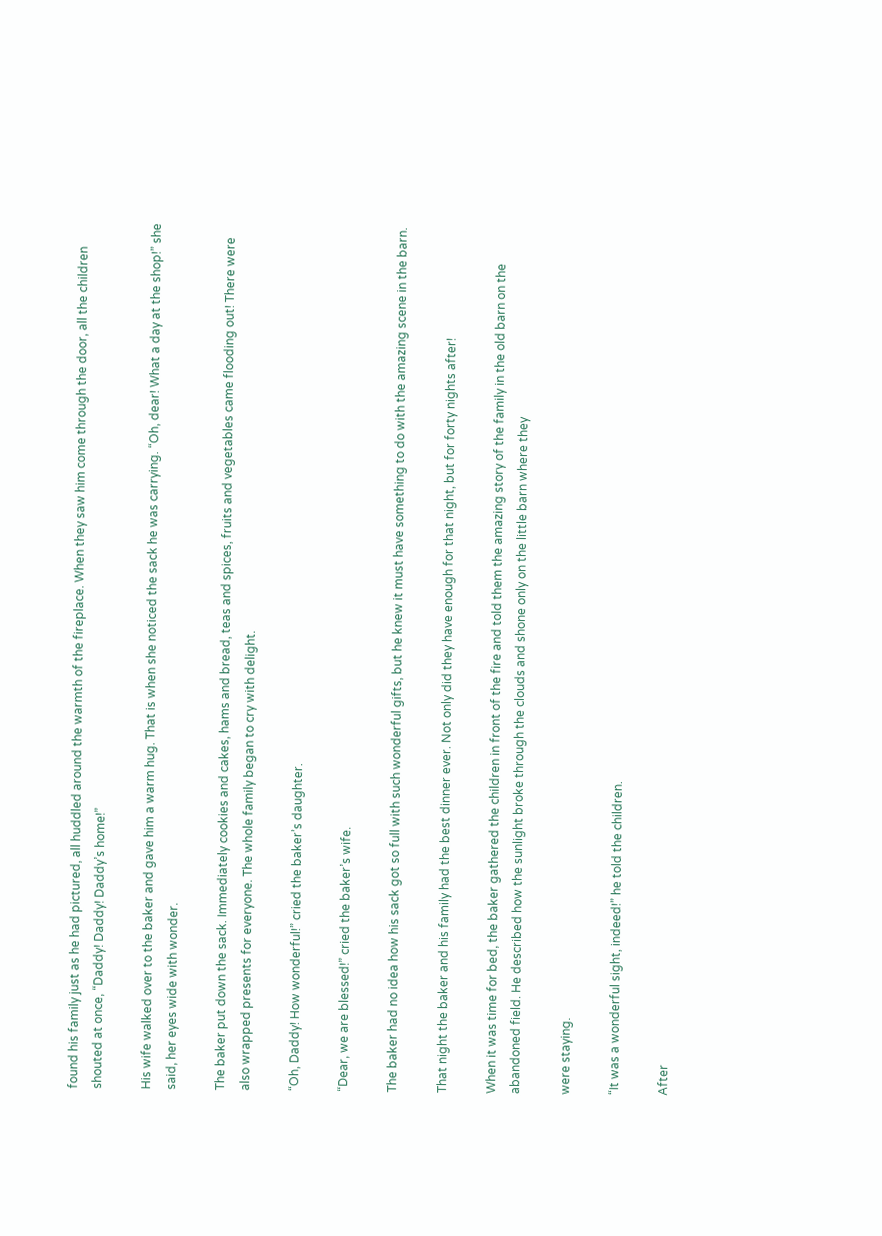found his family just as he had pictured, all huddled around the warmth of the fireplace. When they saw him come through the door, all the children shouted at once, “Daddy! Daddy! Daddy’s home!”

His wife walked over to the baker and gave him a warm hug. That is when she noticed the sack he was carrying. “Oh, dear! What a day at the shop!” she said, her eyes wide with wonder.

The baker put down the sack. Immediately cookies and cakes, hams and bread, teas and spices, fruits and vegetables came flooding out! There were also wrapped presents for everyone. The whole family began to cry with delight.

“Oh, Daddy! How wonderful!” cried the baker’s daughter.

“Dear, we are blessed!” cried the baker’s wife.

The baker had no idea how his sack got so full with such wonderful gifts, but he knew it must have something to do with the amazing scene in the barn.

That night the baker and his family had the best dinner ever. Not only did they have enough for that night, but for forty nights after!

When it was time for bed, the baker gathered the children in front of the fire and told them the amazing story of the family in the old barn on the abandoned field. He described how the sunlight broke through the clouds and shone only on the little barn where they

were staying.

“It was a wonderful sight, indeed!” he told the children.

After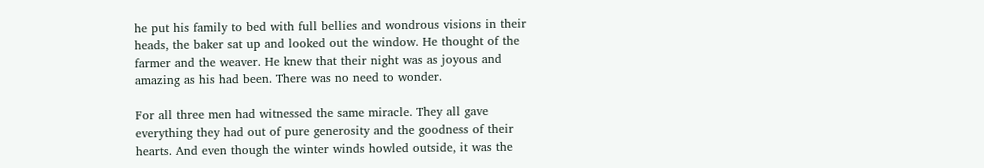he put his family to bed with full bellies and wondrous visions in their heads, the baker sat up and looked out the window. He thought of the farmer and the weaver. He knew that their night was as joyous and amazing as his had been. There was no need to wonder.

For all three men had witnessed the same miracle. They all gave everything they had out of pure generosity and the goodness of their hearts. And even though the winter winds howled outside, it was the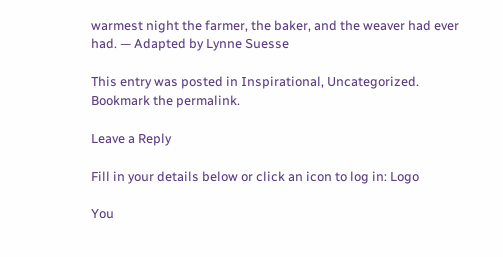warmest night the farmer, the baker, and the weaver had ever had. — Adapted by Lynne Suesse

This entry was posted in Inspirational, Uncategorized. Bookmark the permalink.

Leave a Reply

Fill in your details below or click an icon to log in: Logo

You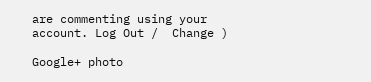are commenting using your account. Log Out /  Change )

Google+ photo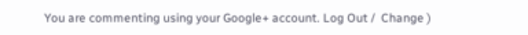You are commenting using your Google+ account. Log Out /  Change )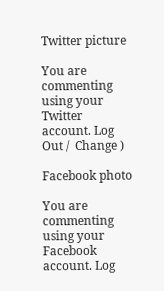Twitter picture

You are commenting using your Twitter account. Log Out /  Change )

Facebook photo

You are commenting using your Facebook account. Log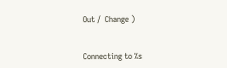Out /  Change )


Connecting to %s